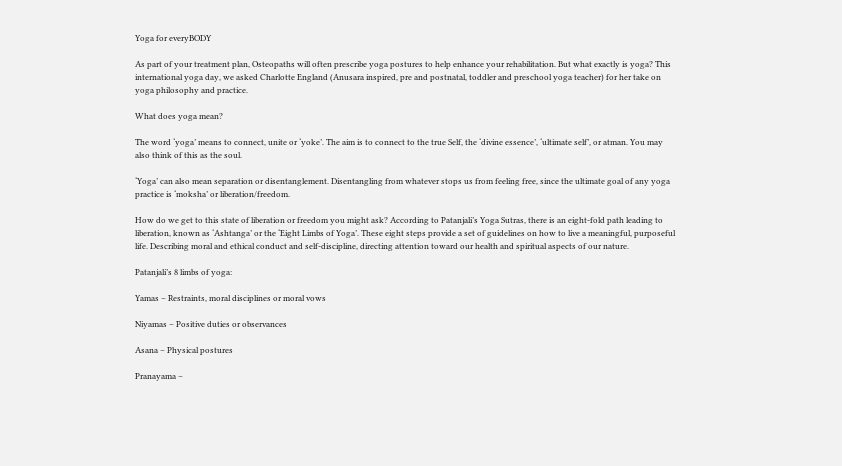Yoga for everyBODY

As part of your treatment plan, Osteopaths will often prescribe yoga postures to help enhance your rehabilitation. But what exactly is yoga? This international yoga day, we asked Charlotte England (Anusara inspired, pre and postnatal, toddler and preschool yoga teacher) for her take on yoga philosophy and practice.

What does yoga mean?

The word ‘yoga’ means to connect, unite or ‘yoke’. The aim is to connect to the true Self, the ‘divine essence’, ‘ultimate self’, or atman. You may also think of this as the soul.

‘Yoga’ can also mean separation or disentanglement. Disentangling from whatever stops us from feeling free, since the ultimate goal of any yoga practice is ‘moksha’ or liberation/freedom.

How do we get to this state of liberation or freedom you might ask? According to Patanjali’s Yoga Sutras, there is an eight-fold path leading to liberation, known as ‘Ashtanga’ or the ‘Eight Limbs of Yoga’. These eight steps provide a set of guidelines on how to live a meaningful, purposeful life. Describing moral and ethical conduct and self-discipline, directing attention toward our health and spiritual aspects of our nature.

Patanjali’s 8 limbs of yoga:

Yamas – Restraints, moral disciplines or moral vows

Niyamas – Positive duties or observances

Asana – Physical postures

Pranayama –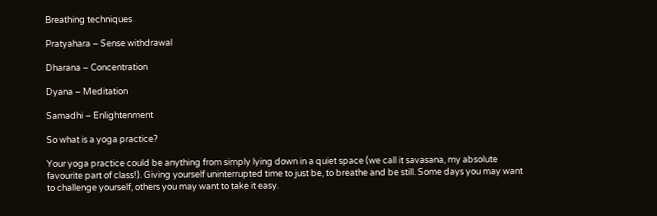Breathing techniques

Pratyahara – Sense withdrawal

Dharana – Concentration

Dyana – Meditation

Samadhi – Enlightenment

So what is a yoga practice?

Your yoga practice could be anything from simply lying down in a quiet space (we call it savasana, my absolute favourite part of class!). Giving yourself uninterrupted time to just be, to breathe and be still. Some days you may want to challenge yourself, others you may want to take it easy.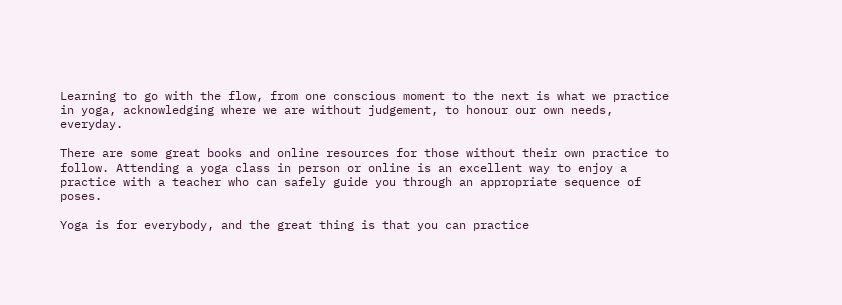Learning to go with the flow, from one conscious moment to the next is what we practice in yoga, acknowledging where we are without judgement, to honour our own needs, everyday.

There are some great books and online resources for those without their own practice to follow. Attending a yoga class in person or online is an excellent way to enjoy a practice with a teacher who can safely guide you through an appropriate sequence of poses.

Yoga is for everybody, and the great thing is that you can practice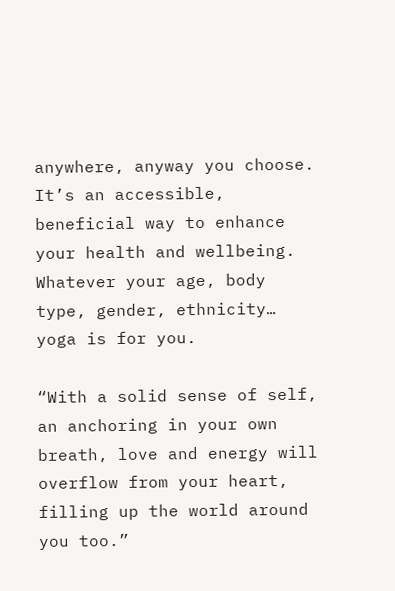anywhere, anyway you choose. It’s an accessible, beneficial way to enhance your health and wellbeing. Whatever your age, body type, gender, ethnicity… yoga is for you.

“With a solid sense of self, an anchoring in your own breath, love and energy will overflow from your heart, filling up the world around you too.”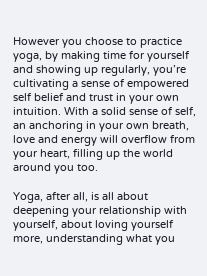However you choose to practice yoga, by making time for yourself and showing up regularly, you’re cultivating a sense of empowered self belief and trust in your own intuition. With a solid sense of self, an anchoring in your own breath, love and energy will overflow from your heart, filling up the world around you too.

Yoga, after all, is all about deepening your relationship with yourself, about loving yourself more, understanding what you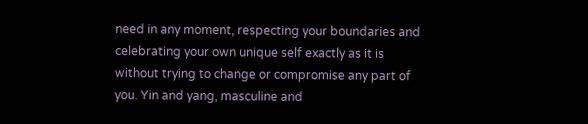need in any moment, respecting your boundaries and celebrating your own unique self exactly as it is without trying to change or compromise any part of you. Yin and yang, masculine and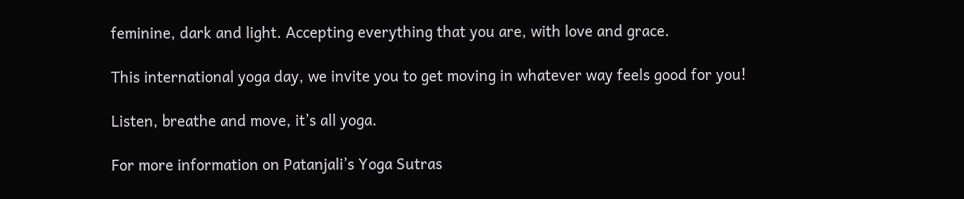feminine, dark and light. Accepting everything that you are, with love and grace.

This international yoga day, we invite you to get moving in whatever way feels good for you!

Listen, breathe and move, it’s all yoga.

For more information on Patanjali’s Yoga Sutras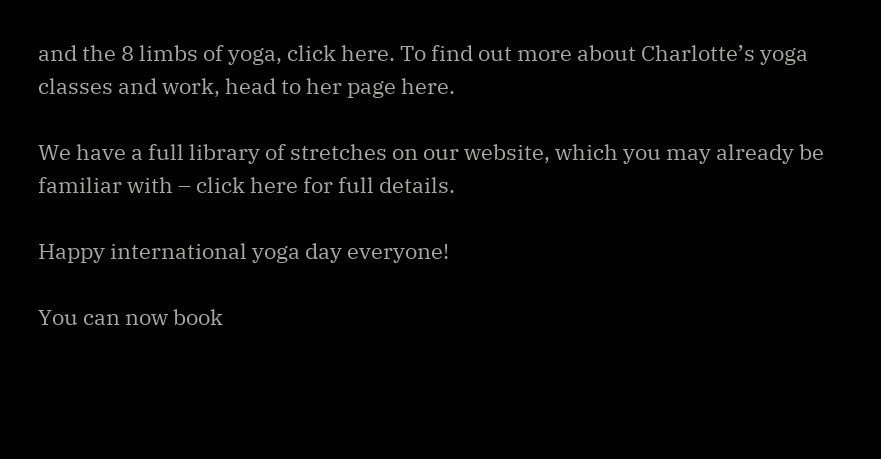and the 8 limbs of yoga, click here. To find out more about Charlotte’s yoga classes and work, head to her page here.

We have a full library of stretches on our website, which you may already be familiar with – click here for full details.

Happy international yoga day everyone!

You can now book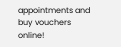appointments and buy vouchers online!